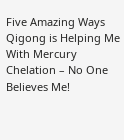Five Amazing Ways Qigong is Helping Me With Mercury Chelation – No One Believes Me!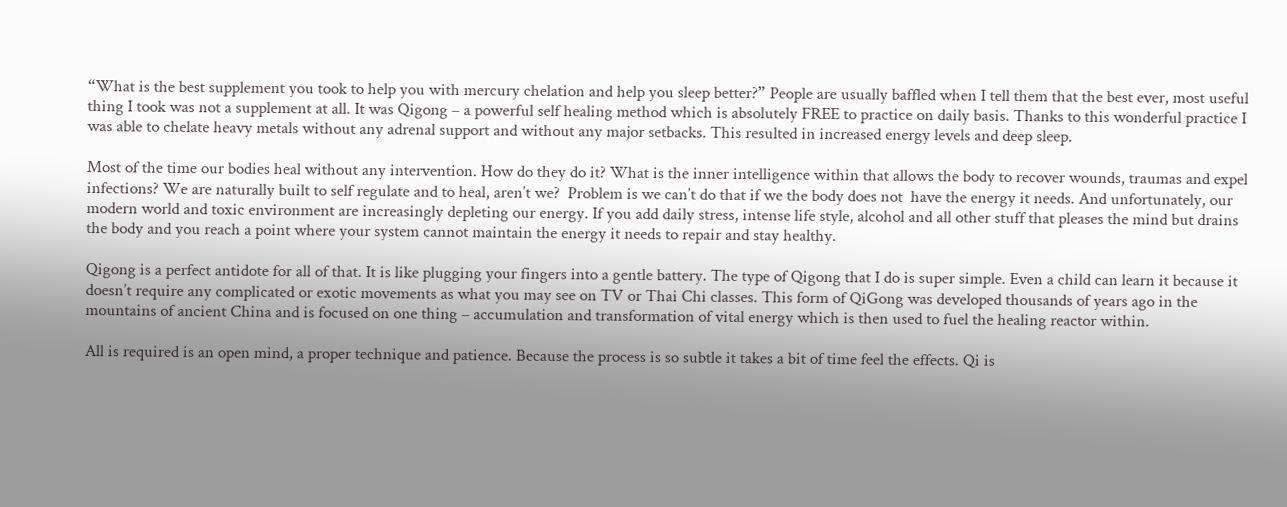“What is the best supplement you took to help you with mercury chelation and help you sleep better?” People are usually baffled when I tell them that the best ever, most useful thing I took was not a supplement at all. It was Qigong – a powerful self healing method which is absolutely FREE to practice on daily basis. Thanks to this wonderful practice I was able to chelate heavy metals without any adrenal support and without any major setbacks. This resulted in increased energy levels and deep sleep.

Most of the time our bodies heal without any intervention. How do they do it? What is the inner intelligence within that allows the body to recover wounds, traumas and expel infections? We are naturally built to self regulate and to heal, aren’t we?  Problem is we can’t do that if we the body does not  have the energy it needs. And unfortunately, our modern world and toxic environment are increasingly depleting our energy. If you add daily stress, intense life style, alcohol and all other stuff that pleases the mind but drains the body and you reach a point where your system cannot maintain the energy it needs to repair and stay healthy.

Qigong is a perfect antidote for all of that. It is like plugging your fingers into a gentle battery. The type of Qigong that I do is super simple. Even a child can learn it because it doesn’t require any complicated or exotic movements as what you may see on TV or Thai Chi classes. This form of QiGong was developed thousands of years ago in the mountains of ancient China and is focused on one thing – accumulation and transformation of vital energy which is then used to fuel the healing reactor within.

All is required is an open mind, a proper technique and patience. Because the process is so subtle it takes a bit of time feel the effects. Qi is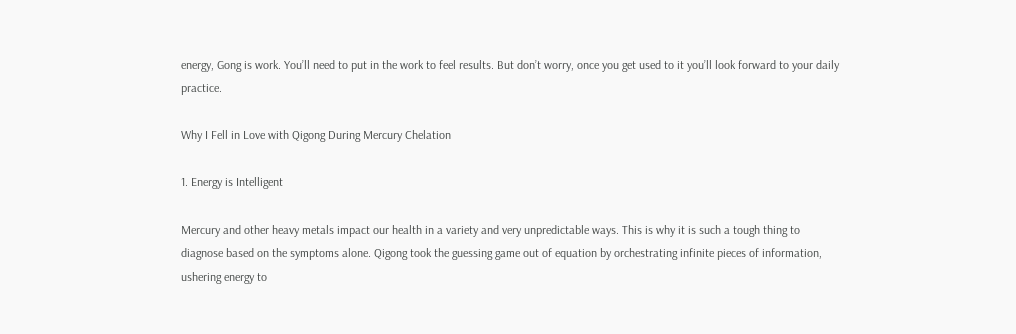energy, Gong is work. You’ll need to put in the work to feel results. But don’t worry, once you get used to it you’ll look forward to your daily practice.

Why I Fell in Love with Qigong During Mercury Chelation

1. Energy is Intelligent

Mercury and other heavy metals impact our health in a variety and very unpredictable ways. This is why it is such a tough thing to diagnose based on the symptoms alone. Qigong took the guessing game out of equation by orchestrating infinite pieces of information, ushering energy to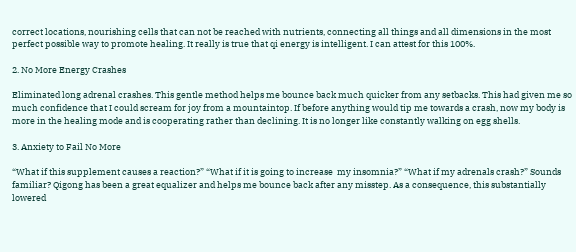correct locations, nourishing cells that can not be reached with nutrients, connecting all things and all dimensions in the most perfect possible way to promote healing. It really is true that qi energy is intelligent. I can attest for this 100%.

2. No More Energy Crashes

Eliminated long adrenal crashes. This gentle method helps me bounce back much quicker from any setbacks. This had given me so much confidence that I could scream for joy from a mountaintop. If before anything would tip me towards a crash, now my body is more in the healing mode and is cooperating rather than declining. It is no longer like constantly walking on egg shells.

3. Anxiety to Fail No More

“What if this supplement causes a reaction?” “What if it is going to increase  my insomnia?” “What if my adrenals crash?” Sounds familiar? Qigong has been a great equalizer and helps me bounce back after any misstep. As a consequence, this substantially lowered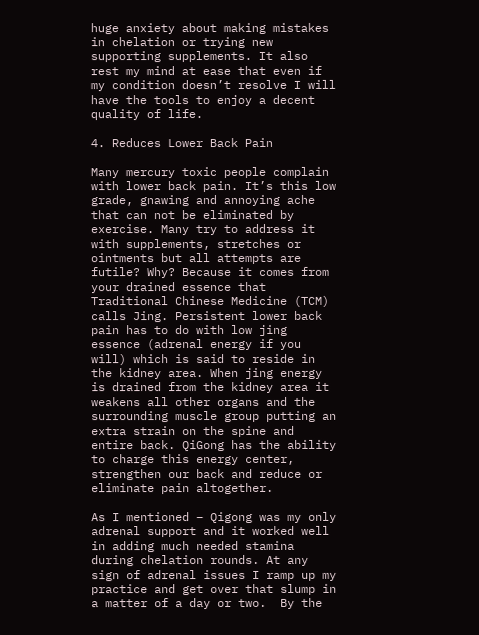huge anxiety about making mistakes in chelation or trying new supporting supplements. It also rest my mind at ease that even if my condition doesn’t resolve I will have the tools to enjoy a decent quality of life.

4. Reduces Lower Back Pain

Many mercury toxic people complain with lower back pain. It’s this low grade, gnawing and annoying ache that can not be eliminated by exercise. Many try to address it with supplements, stretches or ointments but all attempts are futile? Why? Because it comes from your drained essence that Traditional Chinese Medicine (TCM) calls Jing. Persistent lower back pain has to do with low jing essence (adrenal energy if you will) which is said to reside in the kidney area. When jing energy is drained from the kidney area it weakens all other organs and the surrounding muscle group putting an extra strain on the spine and entire back. QiGong has the ability to charge this energy center, strengthen our back and reduce or eliminate pain altogether.

As I mentioned – Qigong was my only adrenal support and it worked well in adding much needed stamina during chelation rounds. At any sign of adrenal issues I ramp up my practice and get over that slump in a matter of a day or two.  By the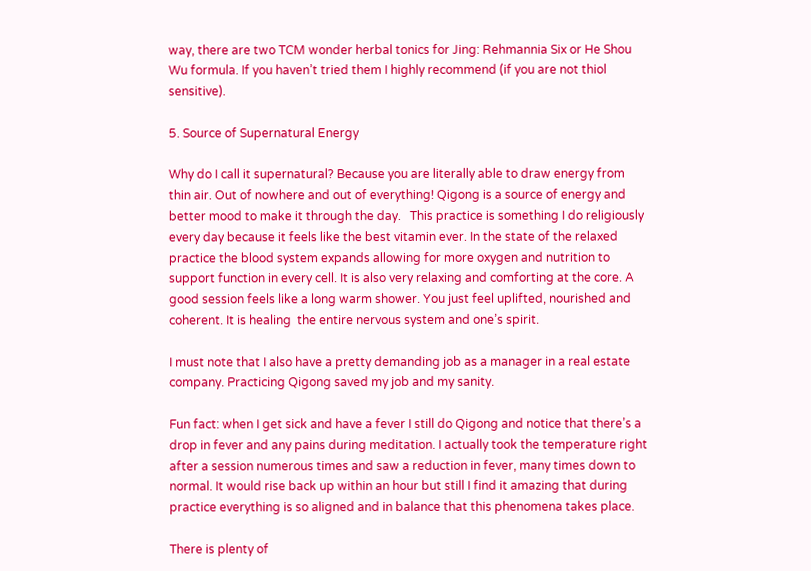way, there are two TCM wonder herbal tonics for Jing: Rehmannia Six or He Shou Wu formula. If you haven’t tried them I highly recommend (if you are not thiol sensitive).

5. Source of Supernatural Energy

Why do I call it supernatural? Because you are literally able to draw energy from thin air. Out of nowhere and out of everything! Qigong is a source of energy and better mood to make it through the day.   This practice is something I do religiously every day because it feels like the best vitamin ever. In the state of the relaxed practice the blood system expands allowing for more oxygen and nutrition to support function in every cell. It is also very relaxing and comforting at the core. A good session feels like a long warm shower. You just feel uplifted, nourished and coherent. It is healing  the entire nervous system and one’s spirit.

I must note that I also have a pretty demanding job as a manager in a real estate company. Practicing Qigong saved my job and my sanity.

Fun fact: when I get sick and have a fever I still do Qigong and notice that there’s a drop in fever and any pains during meditation. I actually took the temperature right after a session numerous times and saw a reduction in fever, many times down to normal. It would rise back up within an hour but still I find it amazing that during practice everything is so aligned and in balance that this phenomena takes place.

There is plenty of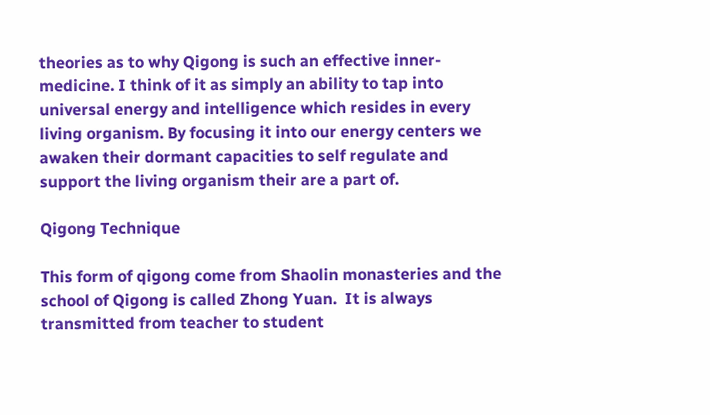theories as to why Qigong is such an effective inner-medicine. I think of it as simply an ability to tap into universal energy and intelligence which resides in every living organism. By focusing it into our energy centers we awaken their dormant capacities to self regulate and support the living organism their are a part of.

Qigong Technique

This form of qigong come from Shaolin monasteries and the school of Qigong is called Zhong Yuan.  It is always transmitted from teacher to student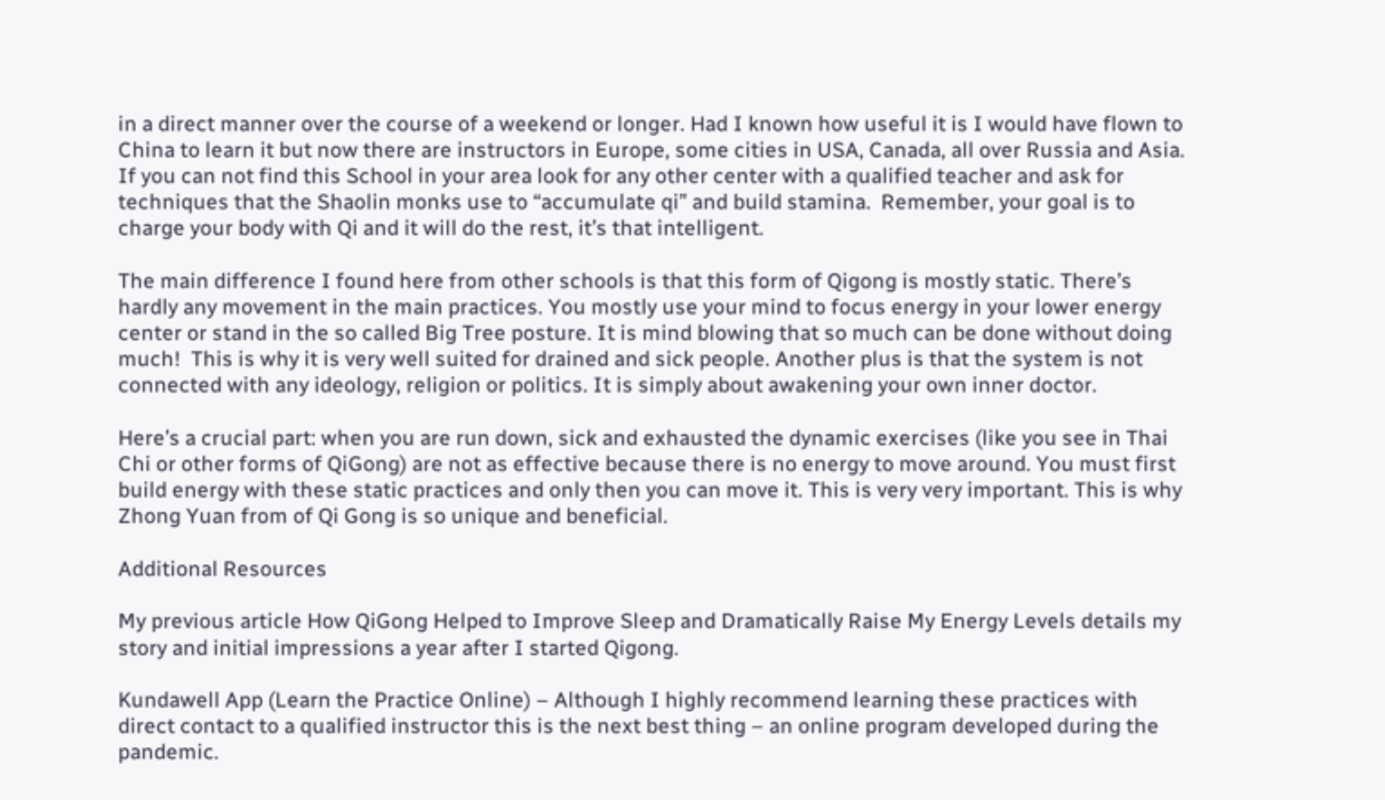in a direct manner over the course of a weekend or longer. Had I known how useful it is I would have flown to China to learn it but now there are instructors in Europe, some cities in USA, Canada, all over Russia and Asia.  If you can not find this School in your area look for any other center with a qualified teacher and ask for techniques that the Shaolin monks use to “accumulate qi” and build stamina.  Remember, your goal is to charge your body with Qi and it will do the rest, it’s that intelligent.

The main difference I found here from other schools is that this form of Qigong is mostly static. There’s hardly any movement in the main practices. You mostly use your mind to focus energy in your lower energy center or stand in the so called Big Tree posture. It is mind blowing that so much can be done without doing much!  This is why it is very well suited for drained and sick people. Another plus is that the system is not connected with any ideology, religion or politics. It is simply about awakening your own inner doctor.

Here’s a crucial part: when you are run down, sick and exhausted the dynamic exercises (like you see in Thai Chi or other forms of QiGong) are not as effective because there is no energy to move around. You must first build energy with these static practices and only then you can move it. This is very very important. This is why Zhong Yuan from of Qi Gong is so unique and beneficial.

Additional Resources

My previous article How QiGong Helped to Improve Sleep and Dramatically Raise My Energy Levels details my story and initial impressions a year after I started Qigong.

Kundawell App (Learn the Practice Online) – Although I highly recommend learning these practices with direct contact to a qualified instructor this is the next best thing – an online program developed during the pandemic.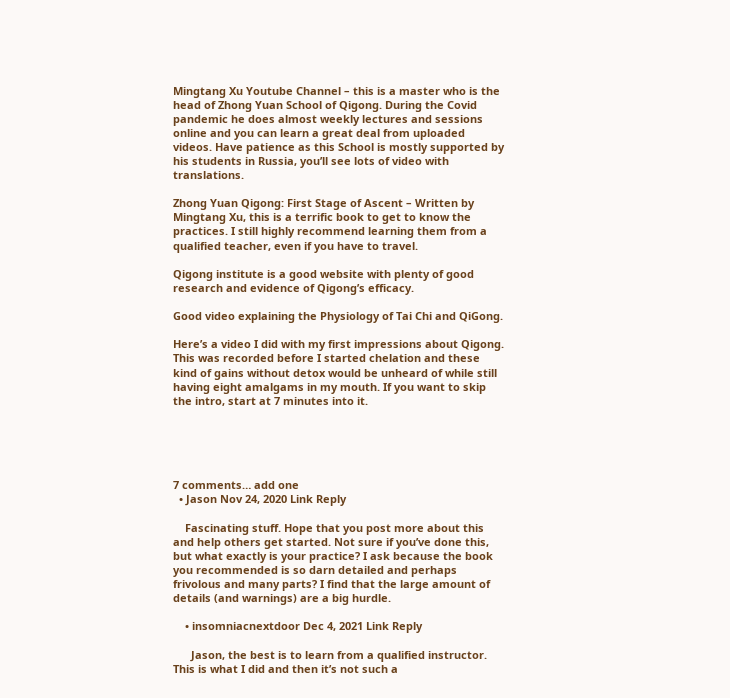Mingtang Xu Youtube Channel – this is a master who is the head of Zhong Yuan School of Qigong. During the Covid pandemic he does almost weekly lectures and sessions online and you can learn a great deal from uploaded videos. Have patience as this School is mostly supported by his students in Russia, you’ll see lots of video with translations.

Zhong Yuan Qigong: First Stage of Ascent – Written by Mingtang Xu, this is a terrific book to get to know the practices. I still highly recommend learning them from a qualified teacher, even if you have to travel.

Qigong institute is a good website with plenty of good research and evidence of Qigong’s efficacy.

Good video explaining the Physiology of Tai Chi and QiGong.

Here’s a video I did with my first impressions about Qigong. This was recorded before I started chelation and these kind of gains without detox would be unheard of while still having eight amalgams in my mouth. If you want to skip the intro, start at 7 minutes into it.





7 comments… add one
  • Jason Nov 24, 2020 Link Reply

    Fascinating stuff. Hope that you post more about this and help others get started. Not sure if you’ve done this, but what exactly is your practice? I ask because the book you recommended is so darn detailed and perhaps frivolous and many parts? I find that the large amount of details (and warnings) are a big hurdle.

    • insomniacnextdoor Dec 4, 2021 Link Reply

      Jason, the best is to learn from a qualified instructor. This is what I did and then it’s not such a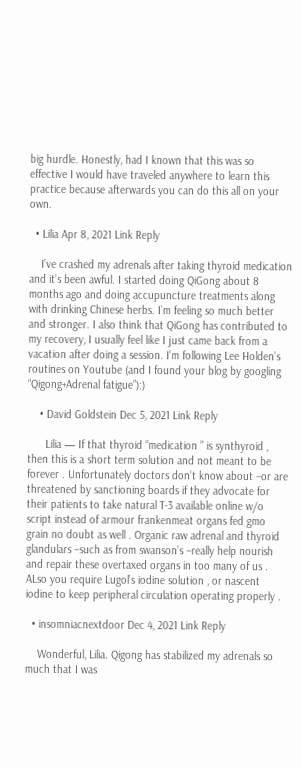big hurdle. Honestly, had I known that this was so effective I would have traveled anywhere to learn this practice because afterwards you can do this all on your own.

  • Lilia Apr 8, 2021 Link Reply

    I’ve crashed my adrenals after taking thyroid medication and it’s been awful. I started doing QiGong about 8 months ago and doing accupuncture treatments along with drinking Chinese herbs. I’m feeling so much better and stronger. I also think that QiGong has contributed to my recovery, I usually feel like I just came back from a vacation after doing a session. I’m following Lee Holden’s routines on Youtube (and I found your blog by googling “Qigong+Adrenal fatigue”):)

    • David Goldstein Dec 5, 2021 Link Reply

      Lilia — If that thyroid “medication ” is synthyroid , then this is a short term solution and not meant to be forever . Unfortunately doctors don’t know about –or are threatened by sanctioning boards if they advocate for their patients to take natural T-3 available online w/o script instead of armour frankenmeat organs fed gmo grain no doubt as well . Organic raw adrenal and thyroid glandulars –such as from swanson’s –really help nourish and repair these overtaxed organs in too many of us . ALso you require Lugol’s iodine solution , or nascent iodine to keep peripheral circulation operating properly .

  • insomniacnextdoor Dec 4, 2021 Link Reply

    Wonderful, Lilia. Qigong has stabilized my adrenals so much that I was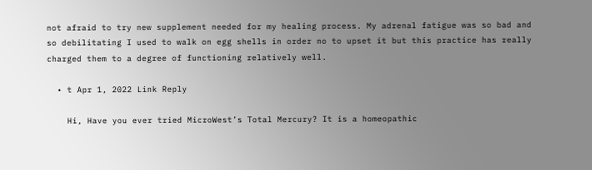not afraid to try new supplement needed for my healing process. My adrenal fatigue was so bad and so debilitating I used to walk on egg shells in order no to upset it but this practice has really charged them to a degree of functioning relatively well.

  • t Apr 1, 2022 Link Reply

    Hi, Have you ever tried MicroWest’s Total Mercury? It is a homeopathic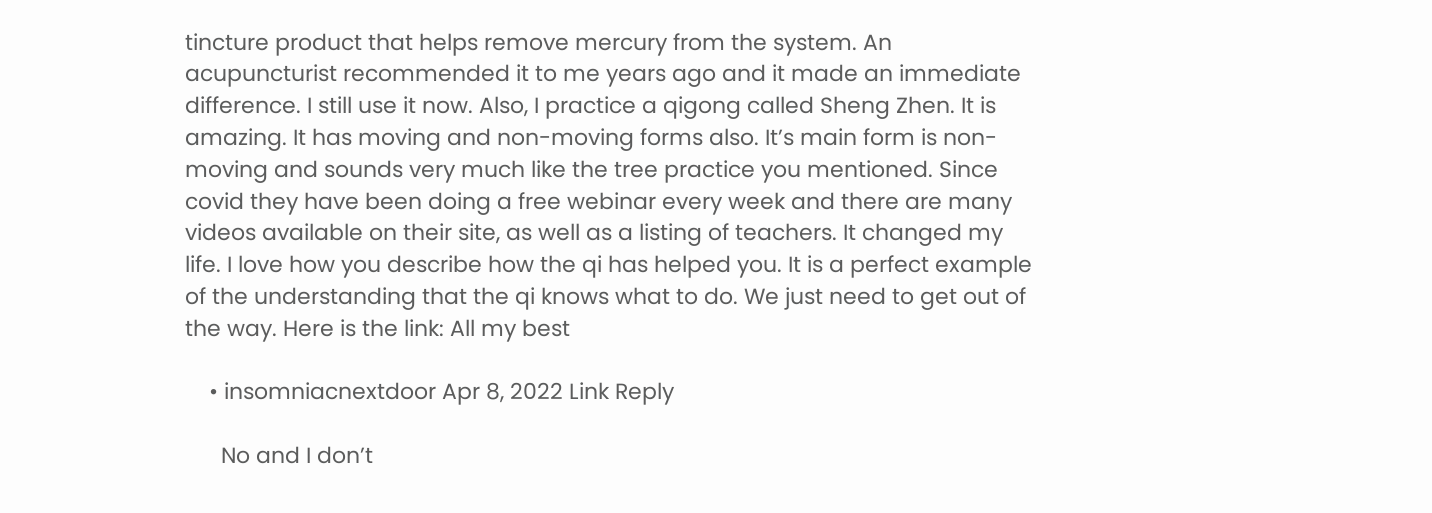tincture product that helps remove mercury from the system. An acupuncturist recommended it to me years ago and it made an immediate difference. I still use it now. Also, I practice a qigong called Sheng Zhen. It is amazing. It has moving and non-moving forms also. It’s main form is non-moving and sounds very much like the tree practice you mentioned. Since covid they have been doing a free webinar every week and there are many videos available on their site, as well as a listing of teachers. It changed my life. I love how you describe how the qi has helped you. It is a perfect example of the understanding that the qi knows what to do. We just need to get out of the way. Here is the link: All my best

    • insomniacnextdoor Apr 8, 2022 Link Reply

      No and I don’t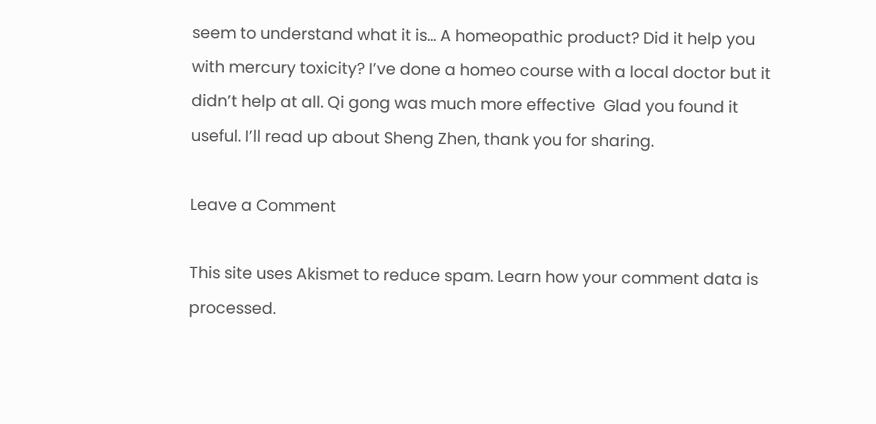seem to understand what it is… A homeopathic product? Did it help you with mercury toxicity? I’ve done a homeo course with a local doctor but it didn’t help at all. Qi gong was much more effective  Glad you found it useful. I’ll read up about Sheng Zhen, thank you for sharing.

Leave a Comment

This site uses Akismet to reduce spam. Learn how your comment data is processed.